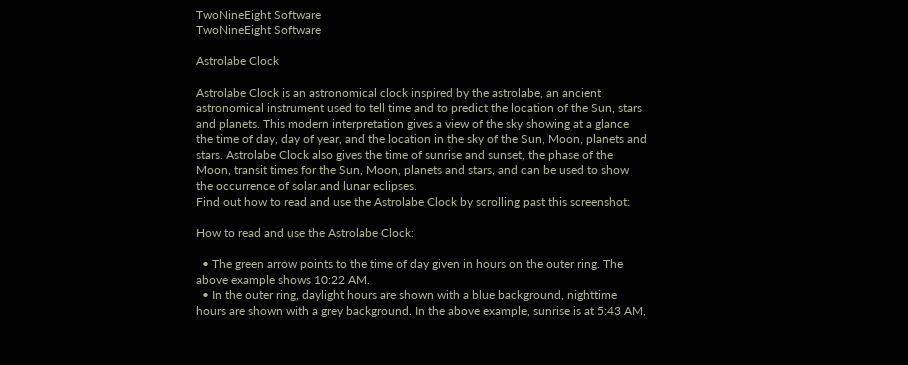TwoNineEight Software
TwoNineEight Software

Astrolabe Clock

Astrolabe Clock is an astronomical clock inspired by the astrolabe, an ancient astronomical instrument used to tell time and to predict the location of the Sun, stars and planets. This modern interpretation gives a view of the sky showing at a glance the time of day, day of year, and the location in the sky of the Sun, Moon, planets and stars. Astrolabe Clock also gives the time of sunrise and sunset, the phase of the Moon, transit times for the Sun, Moon, planets and stars, and can be used to show the occurrence of solar and lunar eclipses.
Find out how to read and use the Astrolabe Clock by scrolling past this screenshot:

How to read and use the Astrolabe Clock:

  • The green arrow points to the time of day given in hours on the outer ring. The above example shows 10:22 AM.
  • In the outer ring, daylight hours are shown with a blue background, nighttime hours are shown with a grey background. In the above example, sunrise is at 5:43 AM,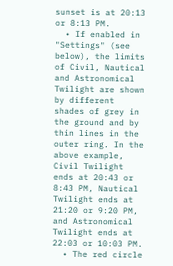sunset is at 20:13 or 8:13 PM.
  • If enabled in "Settings" (see below), the limits of Civil, Nautical and Astronomical Twilight are shown by different shades of grey in the ground and by thin lines in the outer ring. In the above example, Civil Twilight ends at 20:43 or 8:43 PM, Nautical Twilight ends at 21:20 or 9:20 PM, and Astronomical Twilight ends at 22:03 or 10:03 PM.
  • The red circle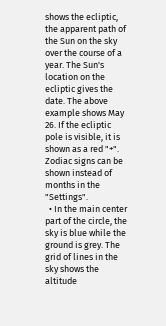shows the ecliptic, the apparent path of the Sun on the sky over the course of a year. The Sun's location on the ecliptic gives the date. The above example shows May 26. If the ecliptic pole is visible, it is shown as a red "+". Zodiac signs can be shown instead of months in the "Settings".
  • In the main center part of the circle, the sky is blue while the ground is grey. The grid of lines in the sky shows the altitude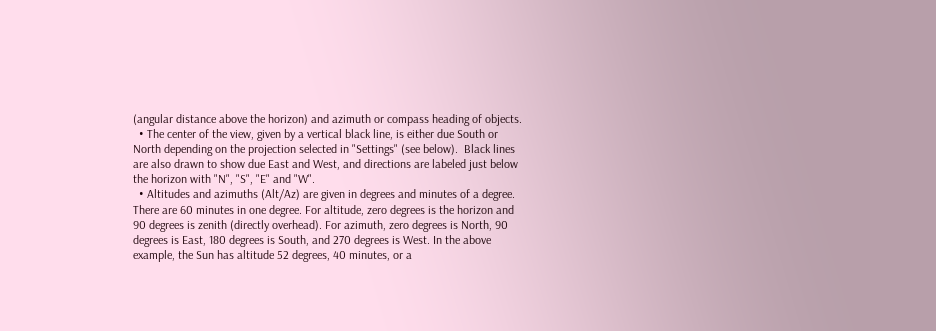(angular distance above the horizon) and azimuth or compass heading of objects.
  • The center of the view, given by a vertical black line, is either due South or North depending on the projection selected in "Settings" (see below).  Black lines are also drawn to show due East and West, and directions are labeled just below the horizon with "N", "S", "E" and "W".
  • Altitudes and azimuths (Alt/Az) are given in degrees and minutes of a degree. There are 60 minutes in one degree. For altitude, zero degrees is the horizon and 90 degrees is zenith (directly overhead). For azimuth, zero degrees is North, 90 degrees is East, 180 degrees is South, and 270 degrees is West. In the above example, the Sun has altitude 52 degrees, 40 minutes, or a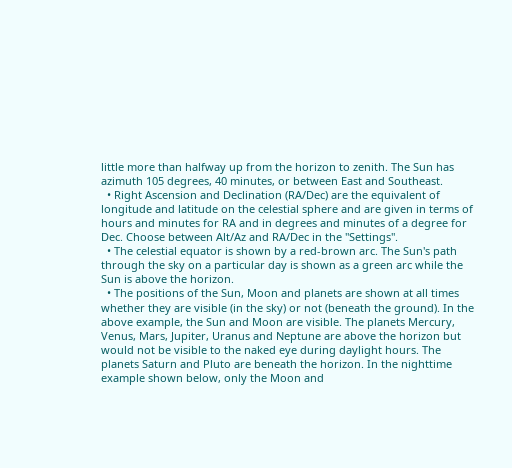little more than halfway up from the horizon to zenith. The Sun has azimuth 105 degrees, 40 minutes, or between East and Southeast.
  • Right Ascension and Declination (RA/Dec) are the equivalent of longitude and latitude on the celestial sphere and are given in terms of hours and minutes for RA and in degrees and minutes of a degree for Dec. Choose between Alt/Az and RA/Dec in the "Settings".
  • The celestial equator is shown by a red-brown arc. The Sun's path through the sky on a particular day is shown as a green arc while the Sun is above the horizon.
  • The positions of the Sun, Moon and planets are shown at all times whether they are visible (in the sky) or not (beneath the ground). In the above example, the Sun and Moon are visible. The planets Mercury, Venus, Mars, Jupiter, Uranus and Neptune are above the horizon but would not be visible to the naked eye during daylight hours. The planets Saturn and Pluto are beneath the horizon. In the nighttime example shown below, only the Moon and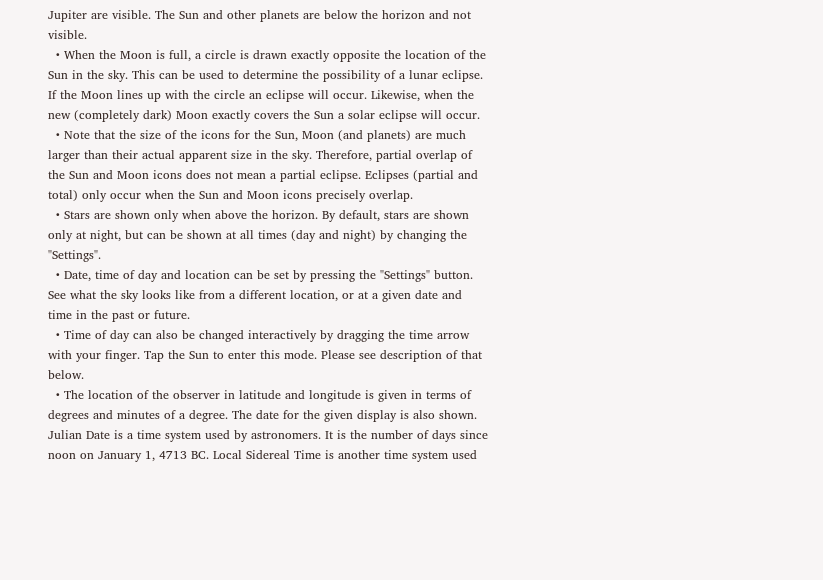Jupiter are visible. The Sun and other planets are below the horizon and not visible.
  • When the Moon is full, a circle is drawn exactly opposite the location of the Sun in the sky. This can be used to determine the possibility of a lunar eclipse. If the Moon lines up with the circle an eclipse will occur. Likewise, when the new (completely dark) Moon exactly covers the Sun a solar eclipse will occur.
  • Note that the size of the icons for the Sun, Moon (and planets) are much larger than their actual apparent size in the sky. Therefore, partial overlap of the Sun and Moon icons does not mean a partial eclipse. Eclipses (partial and total) only occur when the Sun and Moon icons precisely overlap.
  • Stars are shown only when above the horizon. By default, stars are shown only at night, but can be shown at all times (day and night) by changing the "Settings".
  • Date, time of day and location can be set by pressing the "Settings" button. See what the sky looks like from a different location, or at a given date and time in the past or future.
  • Time of day can also be changed interactively by dragging the time arrow with your finger. Tap the Sun to enter this mode. Please see description of that below.
  • The location of the observer in latitude and longitude is given in terms of degrees and minutes of a degree. The date for the given display is also shown. Julian Date is a time system used by astronomers. It is the number of days since noon on January 1, 4713 BC. Local Sidereal Time is another time system used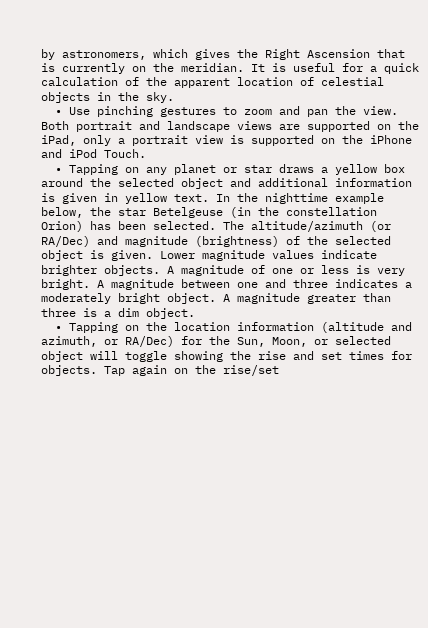by astronomers, which gives the Right Ascension that is currently on the meridian. It is useful for a quick calculation of the apparent location of celestial objects in the sky.
  • Use pinching gestures to zoom and pan the view. Both portrait and landscape views are supported on the iPad, only a portrait view is supported on the iPhone and iPod Touch.
  • Tapping on any planet or star draws a yellow box around the selected object and additional information is given in yellow text. In the nighttime example below, the star Betelgeuse (in the constellation Orion) has been selected. The altitude/azimuth (or RA/Dec) and magnitude (brightness) of the selected object is given. Lower magnitude values indicate brighter objects. A magnitude of one or less is very bright. A magnitude between one and three indicates a moderately bright object. A magnitude greater than three is a dim object.
  • Tapping on the location information (altitude and azimuth, or RA/Dec) for the Sun, Moon, or selected object will toggle showing the rise and set times for objects. Tap again on the rise/set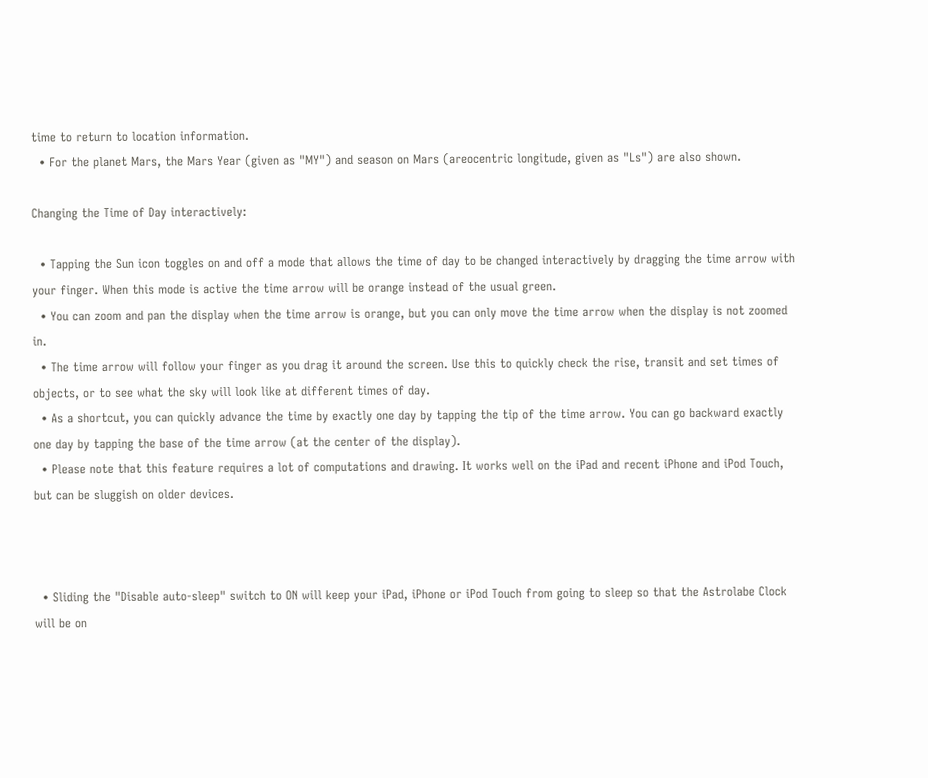time to return to location information.
  • For the planet Mars, the Mars Year (given as "MY") and season on Mars (areocentric longitude, given as "Ls") are also shown.

Changing the Time of Day interactively:

  • Tapping the Sun icon toggles on and off a mode that allows the time of day to be changed interactively by dragging the time arrow with your finger. When this mode is active the time arrow will be orange instead of the usual green.
  • You can zoom and pan the display when the time arrow is orange, but you can only move the time arrow when the display is not zoomed in.
  • The time arrow will follow your finger as you drag it around the screen. Use this to quickly check the rise, transit and set times of objects, or to see what the sky will look like at different times of day.
  • As a shortcut, you can quickly advance the time by exactly one day by tapping the tip of the time arrow. You can go backward exactly one day by tapping the base of the time arrow (at the center of the display).
  • Please note that this feature requires a lot of computations and drawing. It works well on the iPad and recent iPhone and iPod Touch, but can be sluggish on older devices.



  • Sliding the "Disable auto-sleep" switch to ON will keep your iPad, iPhone or iPod Touch from going to sleep so that the Astrolabe Clock will be on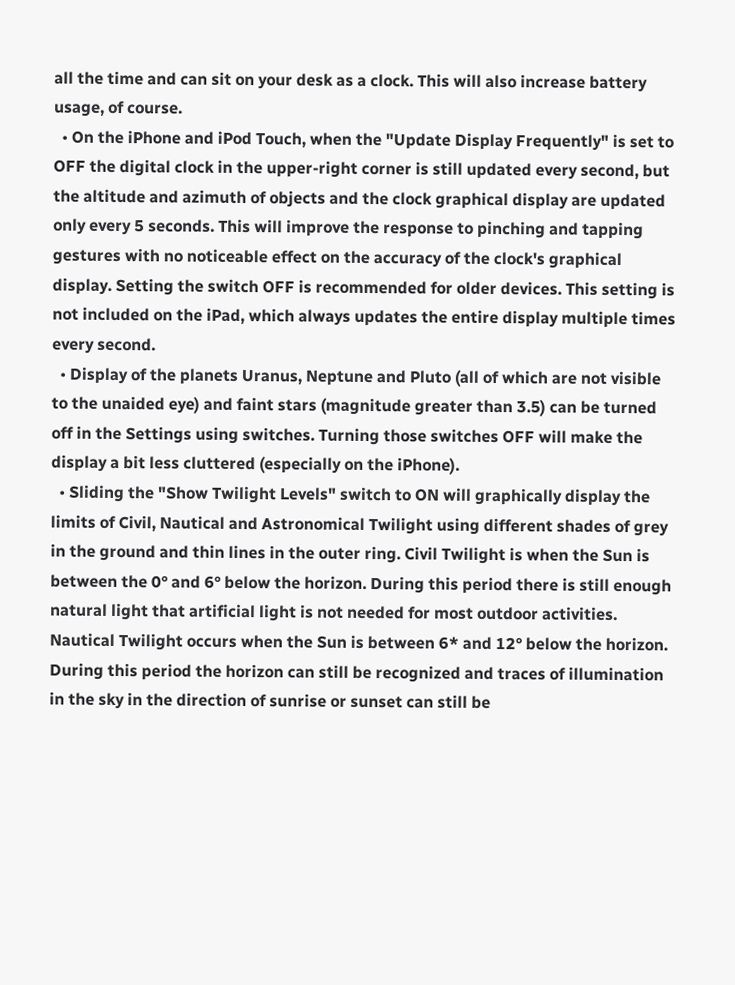all the time and can sit on your desk as a clock. This will also increase battery usage, of course.
  • On the iPhone and iPod Touch, when the "Update Display Frequently" is set to OFF the digital clock in the upper-right corner is still updated every second, but the altitude and azimuth of objects and the clock graphical display are updated only every 5 seconds. This will improve the response to pinching and tapping gestures with no noticeable effect on the accuracy of the clock's graphical display. Setting the switch OFF is recommended for older devices. This setting is not included on the iPad, which always updates the entire display multiple times every second.
  • Display of the planets Uranus, Neptune and Pluto (all of which are not visible to the unaided eye) and faint stars (magnitude greater than 3.5) can be turned off in the Settings using switches. Turning those switches OFF will make the display a bit less cluttered (especially on the iPhone).
  • Sliding the "Show Twilight Levels" switch to ON will graphically display the limits of Civil, Nautical and Astronomical Twilight using different shades of grey in the ground and thin lines in the outer ring. Civil Twilight is when the Sun is between the 0° and 6° below the horizon. During this period there is still enough natural light that artificial light is not needed for most outdoor activities. Nautical Twilight occurs when the Sun is between 6* and 12° below the horizon. During this period the horizon can still be recognized and traces of illumination in the sky in the direction of sunrise or sunset can still be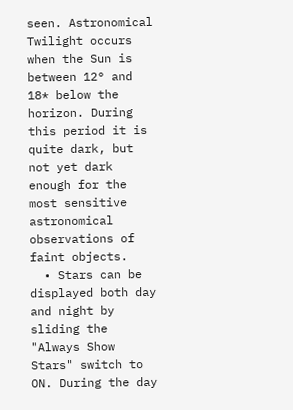seen. Astronomical Twilight occurs when the Sun is between 12° and 18* below the horizon. During this period it is quite dark, but not yet dark enough for the most sensitive astronomical observations of faint objects.
  • Stars can be displayed both day and night by sliding the "Always Show Stars" switch to ON. During the day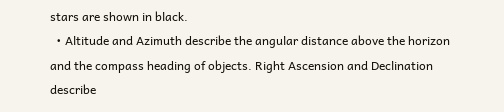stars are shown in black.
  • Altitude and Azimuth describe the angular distance above the horizon and the compass heading of objects. Right Ascension and Declination describe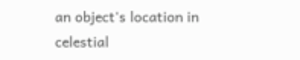an object's location in celestial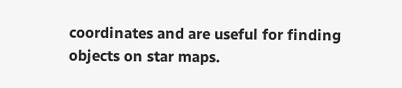coordinates and are useful for finding objects on star maps.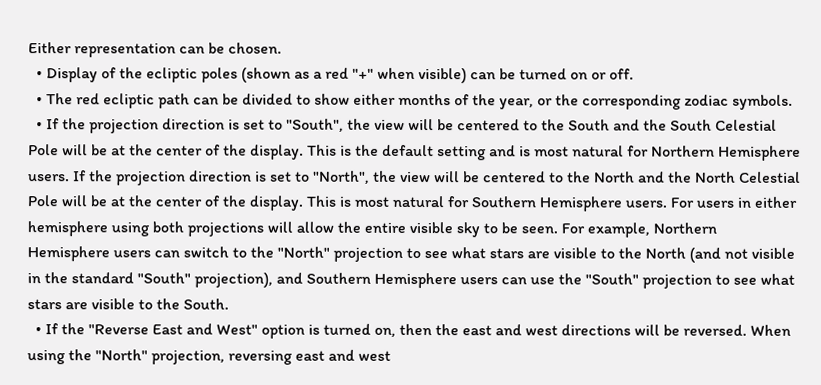Either representation can be chosen.
  • Display of the ecliptic poles (shown as a red "+" when visible) can be turned on or off.
  • The red ecliptic path can be divided to show either months of the year, or the corresponding zodiac symbols.
  • If the projection direction is set to "South", the view will be centered to the South and the South Celestial Pole will be at the center of the display. This is the default setting and is most natural for Northern Hemisphere users. If the projection direction is set to "North", the view will be centered to the North and the North Celestial Pole will be at the center of the display. This is most natural for Southern Hemisphere users. For users in either hemisphere using both projections will allow the entire visible sky to be seen. For example, Northern Hemisphere users can switch to the "North" projection to see what stars are visible to the North (and not visible in the standard "South" projection), and Southern Hemisphere users can use the "South" projection to see what stars are visible to the South.
  • If the "Reverse East and West" option is turned on, then the east and west directions will be reversed. When using the "North" projection, reversing east and west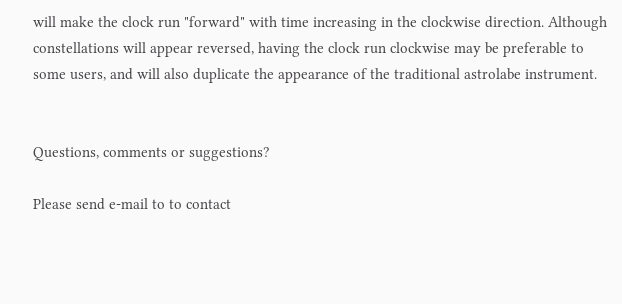will make the clock run "forward" with time increasing in the clockwise direction. Although constellations will appear reversed, having the clock run clockwise may be preferable to some users, and will also duplicate the appearance of the traditional astrolabe instrument.


Questions, comments or suggestions?

Please send e-mail to to contact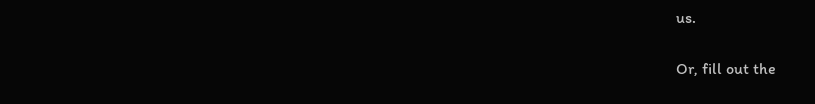us.

Or, fill out the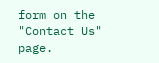form on the "Contact Us" page.